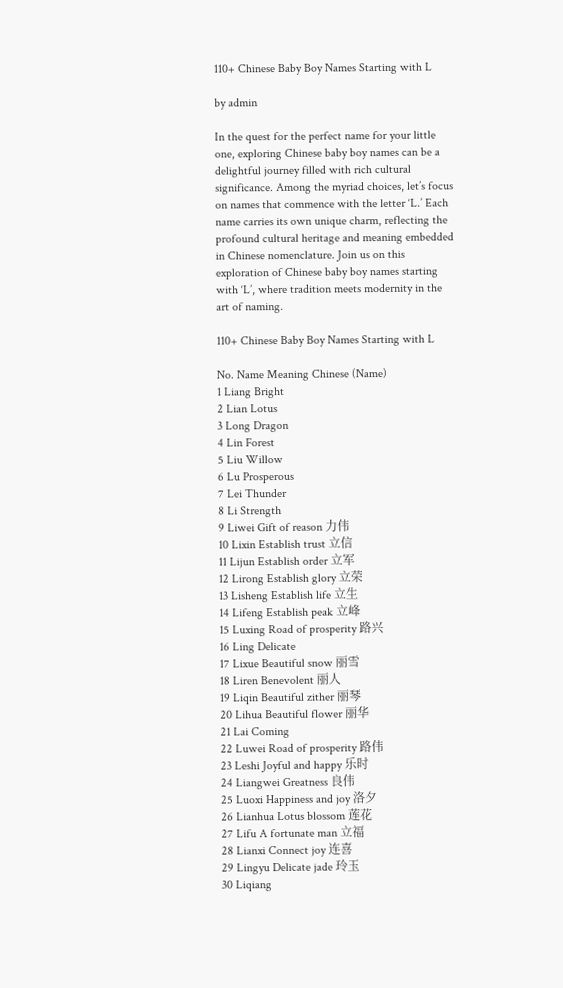110+ Chinese Baby Boy Names Starting with L

by admin

In the quest for the perfect name for your little one, exploring Chinese baby boy names can be a delightful journey filled with rich cultural significance. Among the myriad choices, let’s focus on names that commence with the letter ‘L.’ Each name carries its own unique charm, reflecting the profound cultural heritage and meaning embedded in Chinese nomenclature. Join us on this exploration of Chinese baby boy names starting with ‘L’, where tradition meets modernity in the art of naming.

110+ Chinese Baby Boy Names Starting with L

No. Name Meaning Chinese (Name)
1 Liang Bright
2 Lian Lotus
3 Long Dragon
4 Lin Forest
5 Liu Willow
6 Lu Prosperous
7 Lei Thunder
8 Li Strength
9 Liwei Gift of reason 力伟
10 Lixin Establish trust 立信
11 Lijun Establish order 立军
12 Lirong Establish glory 立荣
13 Lisheng Establish life 立生
14 Lifeng Establish peak 立峰
15 Luxing Road of prosperity 路兴
16 Ling Delicate
17 Lixue Beautiful snow 丽雪
18 Liren Benevolent 丽人
19 Liqin Beautiful zither 丽琴
20 Lihua Beautiful flower 丽华
21 Lai Coming
22 Luwei Road of prosperity 路伟
23 Leshi Joyful and happy 乐时
24 Liangwei Greatness 良伟
25 Luoxi Happiness and joy 洛夕
26 Lianhua Lotus blossom 莲花
27 Lifu A fortunate man 立福
28 Lianxi Connect joy 连喜
29 Lingyu Delicate jade 玲玉
30 Liqiang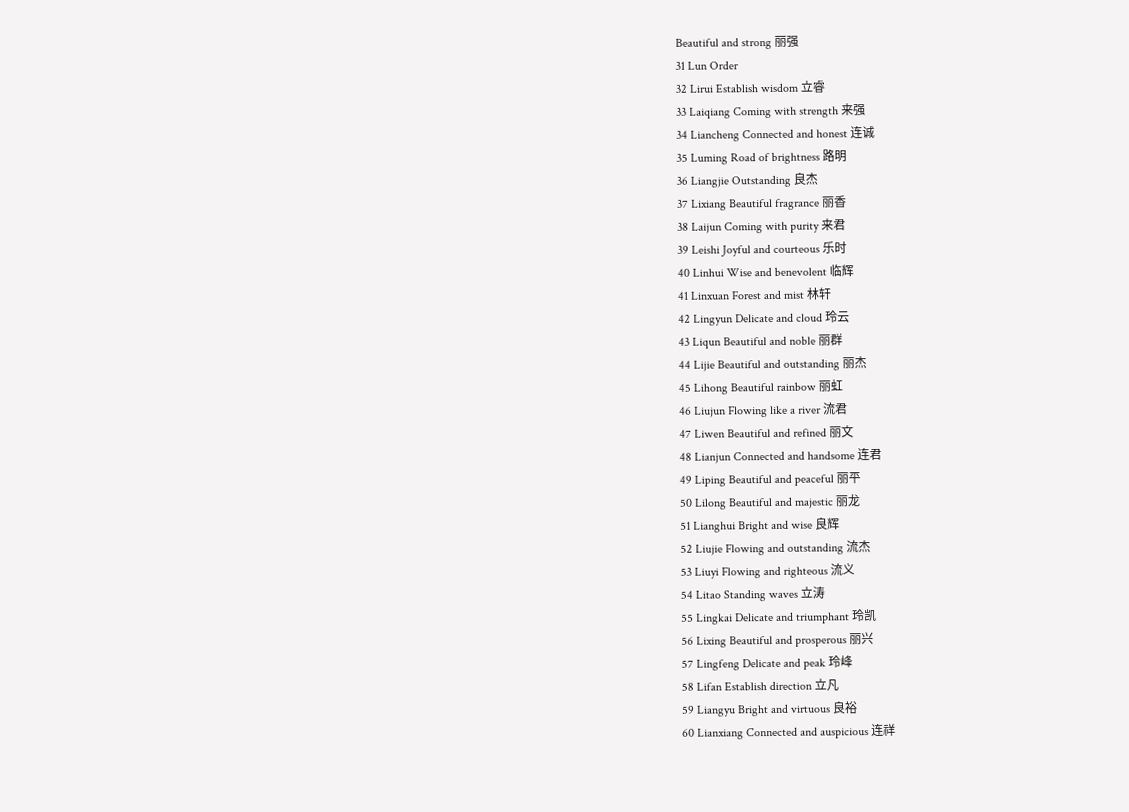Beautiful and strong 丽强
31 Lun Order
32 Lirui Establish wisdom 立睿
33 Laiqiang Coming with strength 来强
34 Liancheng Connected and honest 连诚
35 Luming Road of brightness 路明
36 Liangjie Outstanding 良杰
37 Lixiang Beautiful fragrance 丽香
38 Laijun Coming with purity 来君
39 Leishi Joyful and courteous 乐时
40 Linhui Wise and benevolent 临辉
41 Linxuan Forest and mist 林轩
42 Lingyun Delicate and cloud 玲云
43 Liqun Beautiful and noble 丽群
44 Lijie Beautiful and outstanding 丽杰
45 Lihong Beautiful rainbow 丽虹
46 Liujun Flowing like a river 流君
47 Liwen Beautiful and refined 丽文
48 Lianjun Connected and handsome 连君
49 Liping Beautiful and peaceful 丽平
50 Lilong Beautiful and majestic 丽龙
51 Lianghui Bright and wise 良辉
52 Liujie Flowing and outstanding 流杰
53 Liuyi Flowing and righteous 流义
54 Litao Standing waves 立涛
55 Lingkai Delicate and triumphant 玲凯
56 Lixing Beautiful and prosperous 丽兴
57 Lingfeng Delicate and peak 玲峰
58 Lifan Establish direction 立凡
59 Liangyu Bright and virtuous 良裕
60 Lianxiang Connected and auspicious 连祥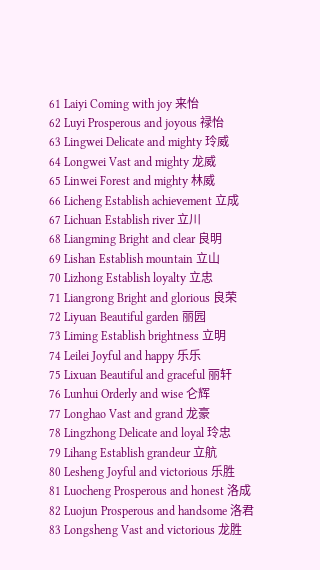61 Laiyi Coming with joy 来怡
62 Luyi Prosperous and joyous 禄怡
63 Lingwei Delicate and mighty 玲威
64 Longwei Vast and mighty 龙威
65 Linwei Forest and mighty 林威
66 Licheng Establish achievement 立成
67 Lichuan Establish river 立川
68 Liangming Bright and clear 良明
69 Lishan Establish mountain 立山
70 Lizhong Establish loyalty 立忠
71 Liangrong Bright and glorious 良荣
72 Liyuan Beautiful garden 丽园
73 Liming Establish brightness 立明
74 Leilei Joyful and happy 乐乐
75 Lixuan Beautiful and graceful 丽轩
76 Lunhui Orderly and wise 仑辉
77 Longhao Vast and grand 龙豪
78 Lingzhong Delicate and loyal 玲忠
79 Lihang Establish grandeur 立航
80 Lesheng Joyful and victorious 乐胜
81 Luocheng Prosperous and honest 洛成
82 Luojun Prosperous and handsome 洛君
83 Longsheng Vast and victorious 龙胜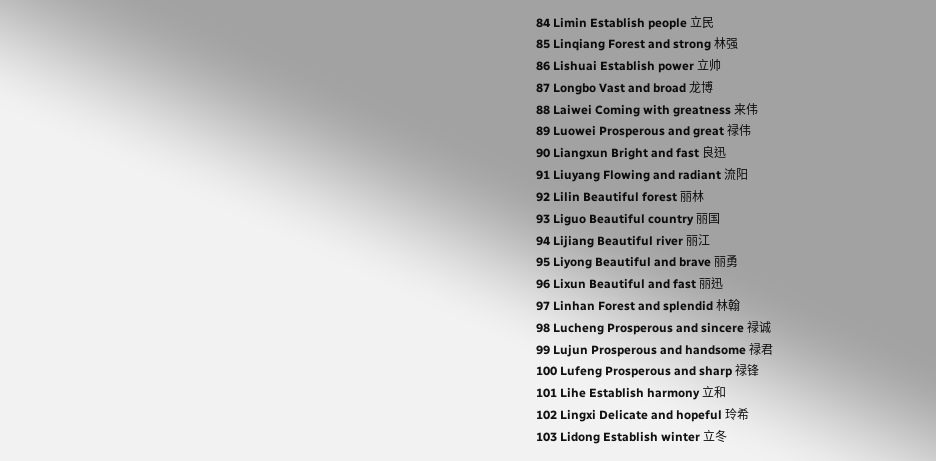84 Limin Establish people 立民
85 Linqiang Forest and strong 林强
86 Lishuai Establish power 立帅
87 Longbo Vast and broad 龙博
88 Laiwei Coming with greatness 来伟
89 Luowei Prosperous and great 禄伟
90 Liangxun Bright and fast 良迅
91 Liuyang Flowing and radiant 流阳
92 Lilin Beautiful forest 丽林
93 Liguo Beautiful country 丽国
94 Lijiang Beautiful river 丽江
95 Liyong Beautiful and brave 丽勇
96 Lixun Beautiful and fast 丽迅
97 Linhan Forest and splendid 林翰
98 Lucheng Prosperous and sincere 禄诚
99 Lujun Prosperous and handsome 禄君
100 Lufeng Prosperous and sharp 禄锋
101 Lihe Establish harmony 立和
102 Lingxi Delicate and hopeful 玲希
103 Lidong Establish winter 立冬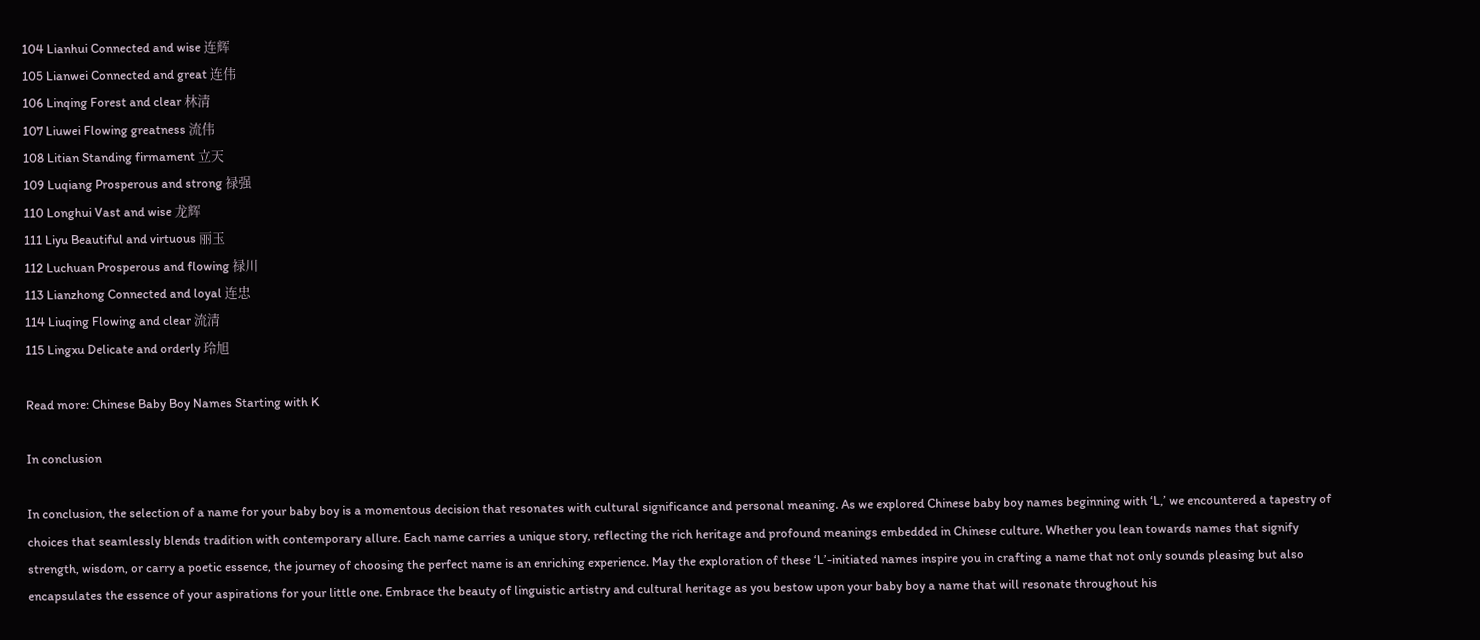104 Lianhui Connected and wise 连辉
105 Lianwei Connected and great 连伟
106 Linqing Forest and clear 林清
107 Liuwei Flowing greatness 流伟
108 Litian Standing firmament 立天
109 Luqiang Prosperous and strong 禄强
110 Longhui Vast and wise 龙辉
111 Liyu Beautiful and virtuous 丽玉
112 Luchuan Prosperous and flowing 禄川
113 Lianzhong Connected and loyal 连忠
114 Liuqing Flowing and clear 流清
115 Lingxu Delicate and orderly 玲旭

Read more: Chinese Baby Boy Names Starting with K

In conclusion

In conclusion, the selection of a name for your baby boy is a momentous decision that resonates with cultural significance and personal meaning. As we explored Chinese baby boy names beginning with ‘L,’ we encountered a tapestry of choices that seamlessly blends tradition with contemporary allure. Each name carries a unique story, reflecting the rich heritage and profound meanings embedded in Chinese culture. Whether you lean towards names that signify strength, wisdom, or carry a poetic essence, the journey of choosing the perfect name is an enriching experience. May the exploration of these ‘L’-initiated names inspire you in crafting a name that not only sounds pleasing but also encapsulates the essence of your aspirations for your little one. Embrace the beauty of linguistic artistry and cultural heritage as you bestow upon your baby boy a name that will resonate throughout his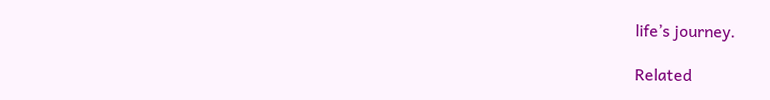life’s journey.

Related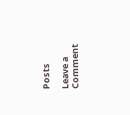Posts

Leave a Comment